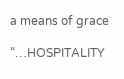a means of grace

“…HOSPITALITY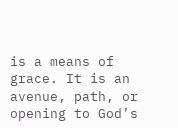is a means of grace. It is an avenue, path, or opening to God’s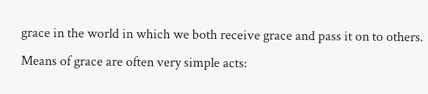grace in the world in which we both receive grace and pass it on to others. Means of grace are often very simple acts: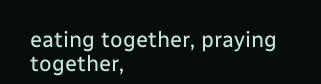eating together, praying together,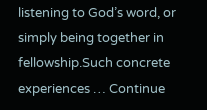listening to God’s word, or simply being together in fellowship.Such concrete experiences … Continue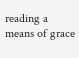reading a means of grace